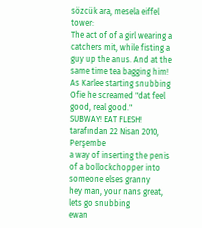sözcük ara, mesela eiffel tower:
The act of of a girl wearing a catchers mit, while fisting a guy up the anus. And at the same time tea bagging him!
As Karlee starting snubbing Ofie he screamed "dat feel good, real good."
SUBWAY! EAT FLESH! tarafından 22 Nisan 2010, Perşembe
a way of inserting the penis of a bollockchopper into someone elses granny
hey man, your nans great, lets go snubbing
ewan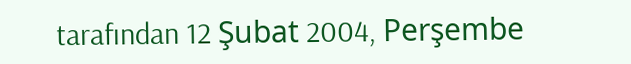tarafından 12 Şubat 2004, Perşembe